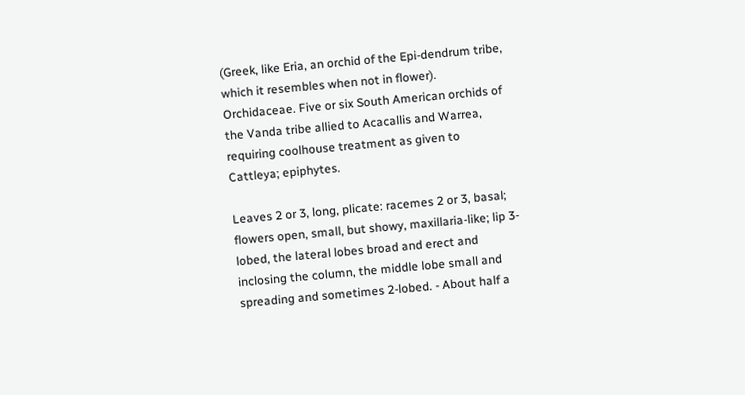(Greek, like Eria, an orchid of the Epi-dendrum tribe, which it resembles when not in flower). Orchidaceae. Five or six South American orchids of the Vanda tribe allied to Acacallis and Warrea, requiring coolhouse treatment as given to Cattleya; epiphytes.

Leaves 2 or 3, long, plicate: racemes 2 or 3, basal; flowers open, small, but showy, maxillaria-like; lip 3-lobed, the lateral lobes broad and erect and inclosing the column, the middle lobe small and spreading and sometimes 2-lobed. - About half a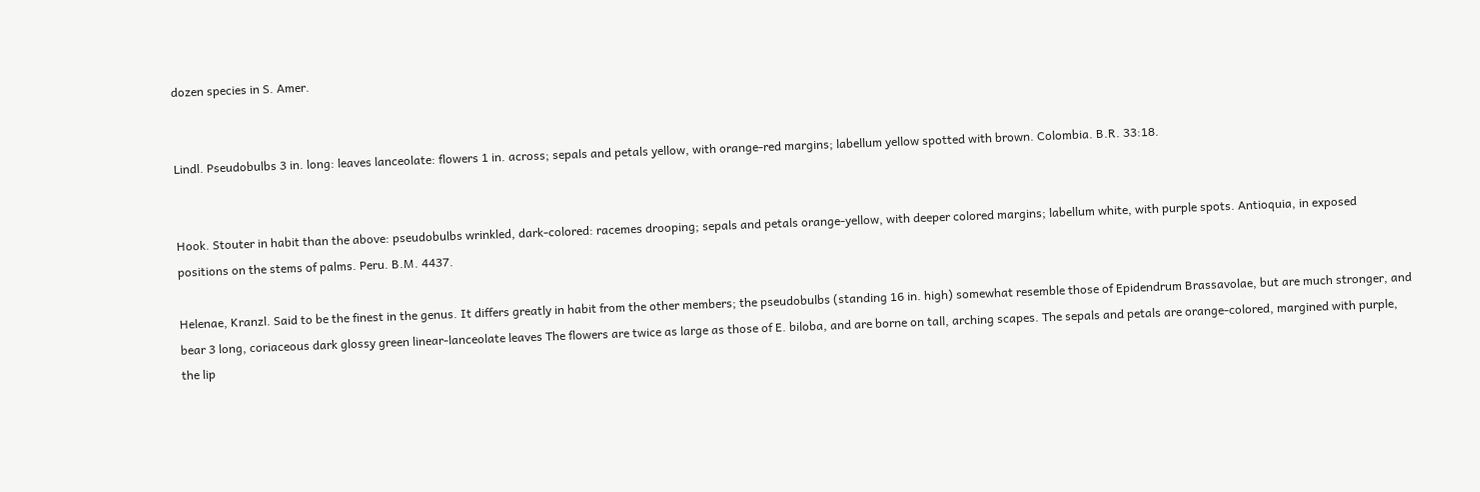dozen species in S. Amer.


Lindl. Pseudobulbs 3 in. long: leaves lanceolate: flowers 1 in. across; sepals and petals yellow, with orange-red margins; labellum yellow spotted with brown. Colombia. B.R. 33:18.


Hook. Stouter in habit than the above: pseudobulbs wrinkled, dark-colored: racemes drooping; sepals and petals orange-yellow, with deeper colored margins; labellum white, with purple spots. Antioquia, in exposed positions on the stems of palms. Peru. B.M. 4437.

Helenae, Kranzl. Said to be the finest in the genus. It differs greatly in habit from the other members; the pseudobulbs (standing 16 in. high) somewhat resemble those of Epidendrum Brassavolae, but are much stronger, and bear 3 long, coriaceous dark glossy green linear-lanceolate leaves The flowers are twice as large as those of E. biloba, and are borne on tall, arching scapes. The sepals and petals are orange-colored, margined with purple, the lip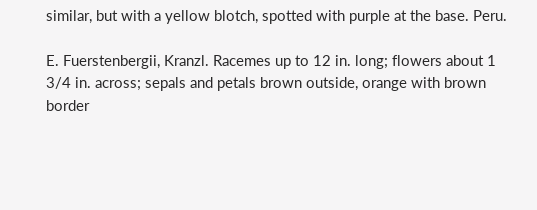similar, but with a yellow blotch, spotted with purple at the base. Peru.

E. Fuerstenbergii, Kranzl. Racemes up to 12 in. long; flowers about 1 3/4 in. across; sepals and petals brown outside, orange with brown border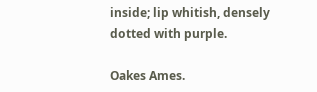inside; lip whitish, densely dotted with purple.

Oakes Ames.